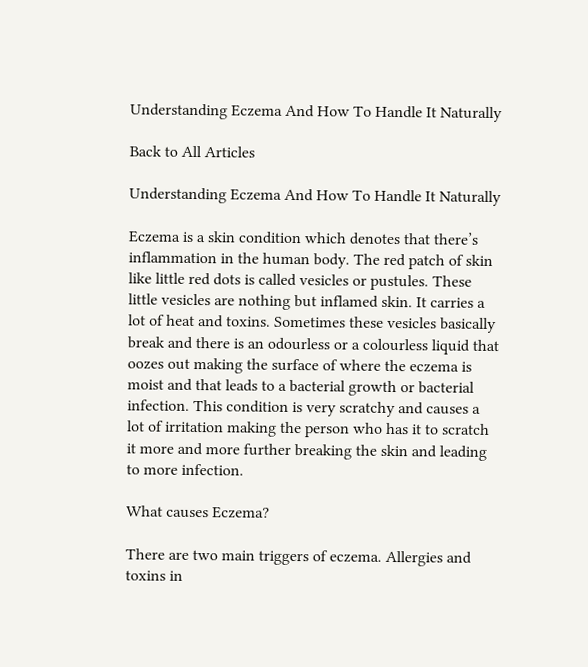Understanding Eczema And How To Handle It Naturally

Back to All Articles

Understanding Eczema And How To Handle It Naturally

Eczema is a skin condition which denotes that there’s inflammation in the human body. The red patch of skin like little red dots is called vesicles or pustules. These little vesicles are nothing but inflamed skin. It carries a lot of heat and toxins. Sometimes these vesicles basically break and there is an odourless or a colourless liquid that oozes out making the surface of where the eczema is moist and that leads to a bacterial growth or bacterial infection. This condition is very scratchy and causes a lot of irritation making the person who has it to scratch it more and more further breaking the skin and leading to more infection.

What causes Eczema?

There are two main triggers of eczema. Allergies and toxins in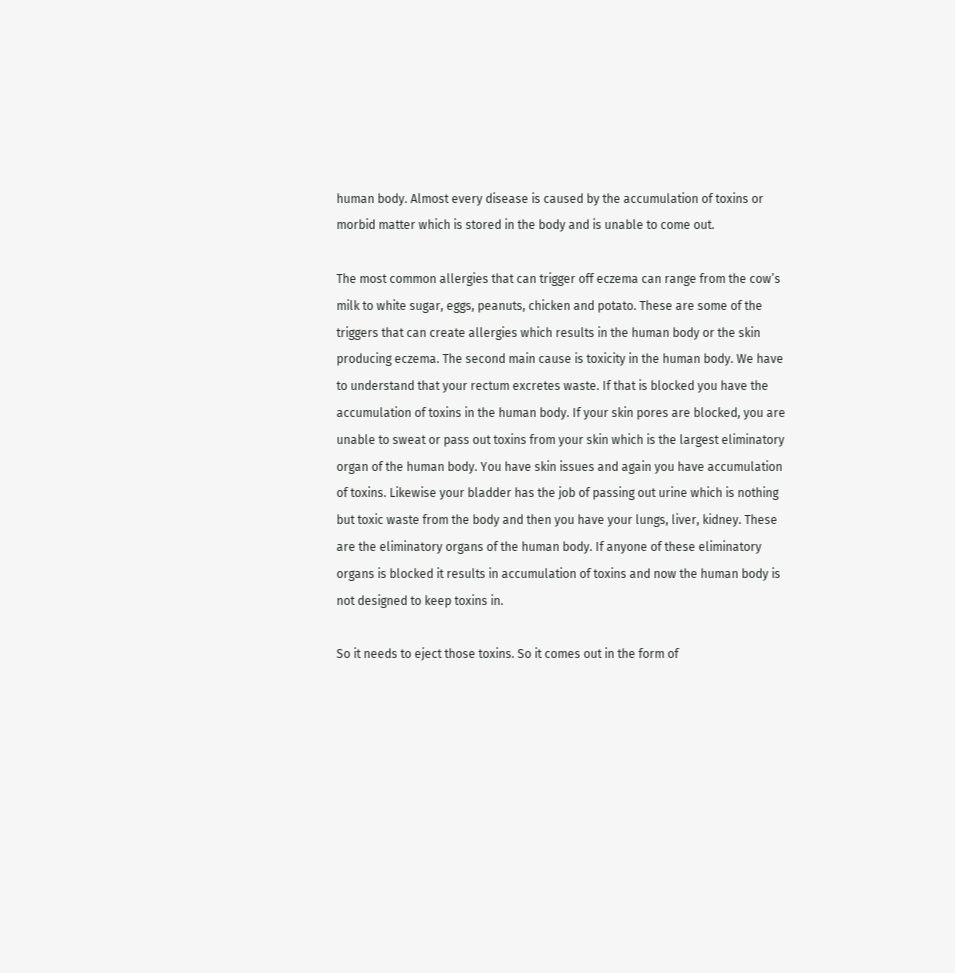human body. Almost every disease is caused by the accumulation of toxins or morbid matter which is stored in the body and is unable to come out.

The most common allergies that can trigger off eczema can range from the cow’s milk to white sugar, eggs, peanuts, chicken and potato. These are some of the triggers that can create allergies which results in the human body or the skin producing eczema. The second main cause is toxicity in the human body. We have to understand that your rectum excretes waste. If that is blocked you have the accumulation of toxins in the human body. If your skin pores are blocked, you are unable to sweat or pass out toxins from your skin which is the largest eliminatory organ of the human body. You have skin issues and again you have accumulation of toxins. Likewise your bladder has the job of passing out urine which is nothing but toxic waste from the body and then you have your lungs, liver, kidney. These are the eliminatory organs of the human body. If anyone of these eliminatory organs is blocked it results in accumulation of toxins and now the human body is not designed to keep toxins in.

So it needs to eject those toxins. So it comes out in the form of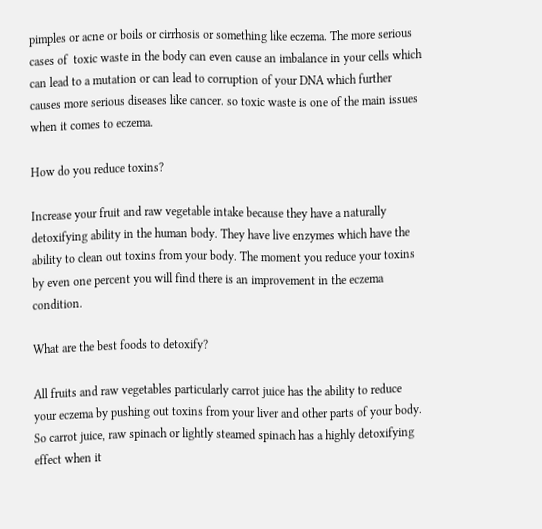pimples or acne or boils or cirrhosis or something like eczema. The more serious cases of  toxic waste in the body can even cause an imbalance in your cells which can lead to a mutation or can lead to corruption of your DNA which further causes more serious diseases like cancer. so toxic waste is one of the main issues when it comes to eczema.

How do you reduce toxins?

Increase your fruit and raw vegetable intake because they have a naturally detoxifying ability in the human body. They have live enzymes which have the ability to clean out toxins from your body. The moment you reduce your toxins by even one percent you will find there is an improvement in the eczema condition.

What are the best foods to detoxify?

All fruits and raw vegetables particularly carrot juice has the ability to reduce your eczema by pushing out toxins from your liver and other parts of your body. So carrot juice, raw spinach or lightly steamed spinach has a highly detoxifying effect when it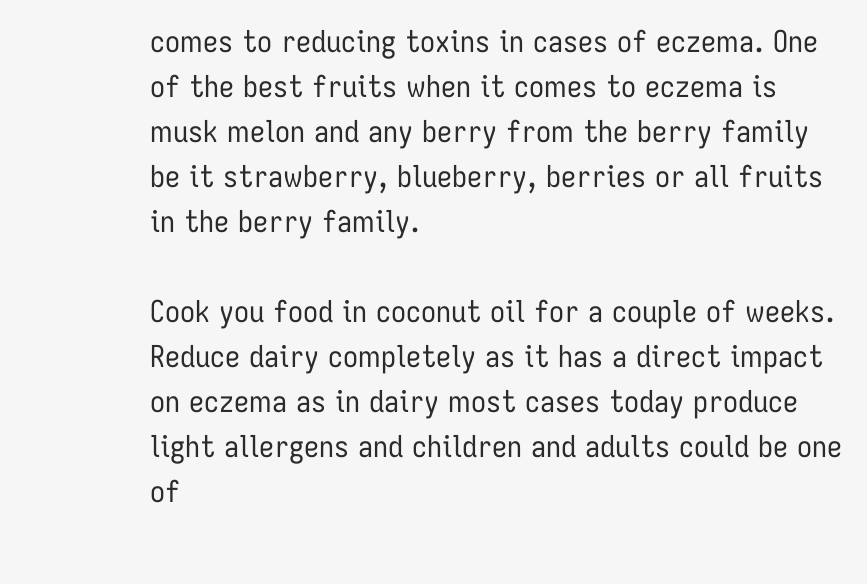comes to reducing toxins in cases of eczema. One of the best fruits when it comes to eczema is musk melon and any berry from the berry family be it strawberry, blueberry, berries or all fruits in the berry family.

Cook you food in coconut oil for a couple of weeks. Reduce dairy completely as it has a direct impact on eczema as in dairy most cases today produce light allergens and children and adults could be one of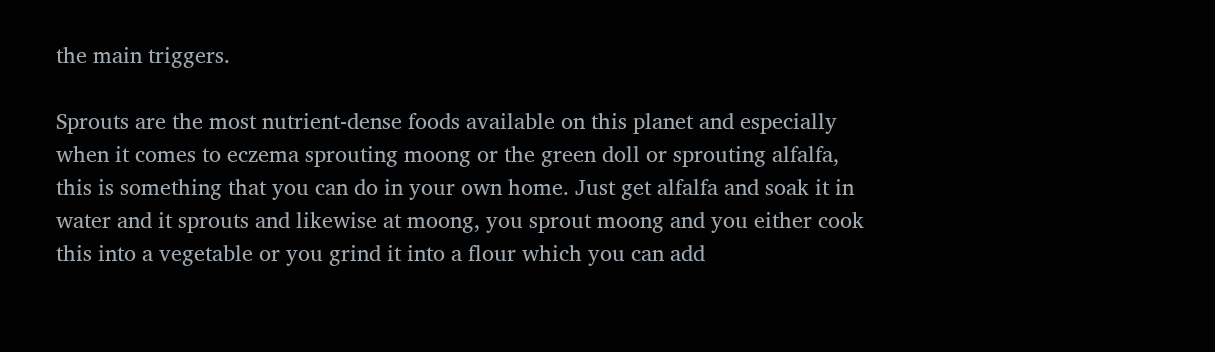the main triggers.

Sprouts are the most nutrient-dense foods available on this planet and especially when it comes to eczema sprouting moong or the green doll or sprouting alfalfa, this is something that you can do in your own home. Just get alfalfa and soak it in water and it sprouts and likewise at moong, you sprout moong and you either cook this into a vegetable or you grind it into a flour which you can add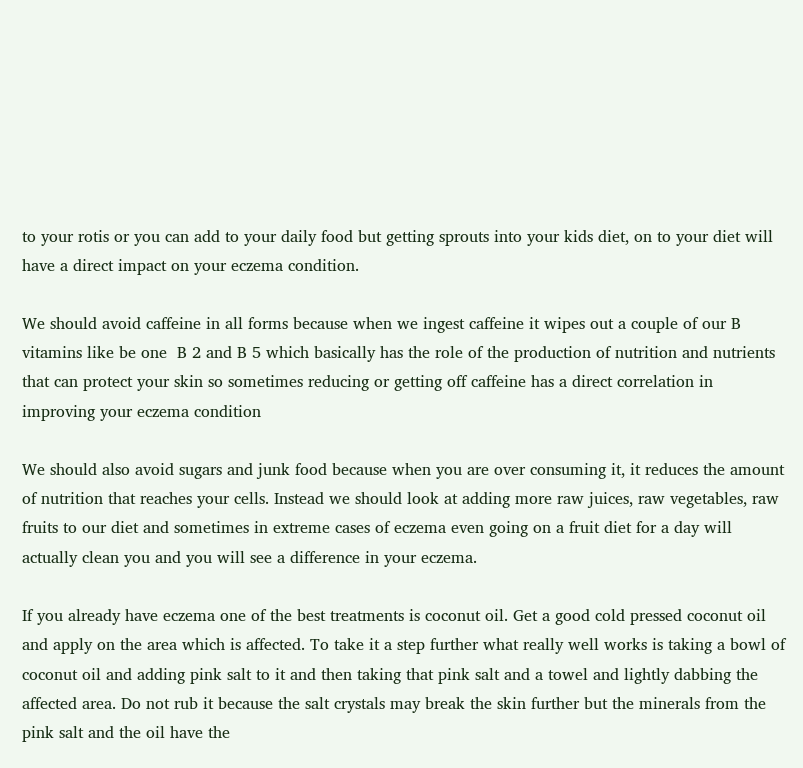to your rotis or you can add to your daily food but getting sprouts into your kids diet, on to your diet will have a direct impact on your eczema condition.

We should avoid caffeine in all forms because when we ingest caffeine it wipes out a couple of our B vitamins like be one  B 2 and B 5 which basically has the role of the production of nutrition and nutrients that can protect your skin so sometimes reducing or getting off caffeine has a direct correlation in improving your eczema condition

We should also avoid sugars and junk food because when you are over consuming it, it reduces the amount of nutrition that reaches your cells. Instead we should look at adding more raw juices, raw vegetables, raw fruits to our diet and sometimes in extreme cases of eczema even going on a fruit diet for a day will actually clean you and you will see a difference in your eczema.

If you already have eczema one of the best treatments is coconut oil. Get a good cold pressed coconut oil and apply on the area which is affected. To take it a step further what really well works is taking a bowl of coconut oil and adding pink salt to it and then taking that pink salt and a towel and lightly dabbing the affected area. Do not rub it because the salt crystals may break the skin further but the minerals from the pink salt and the oil have the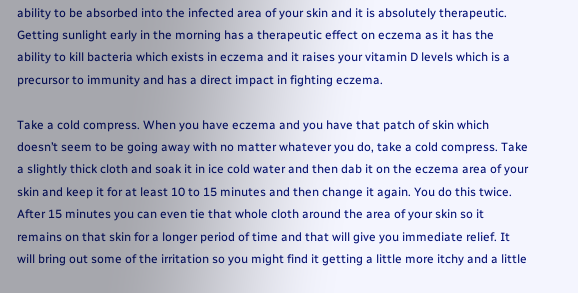ability to be absorbed into the infected area of your skin and it is absolutely therapeutic. Getting sunlight early in the morning has a therapeutic effect on eczema as it has the ability to kill bacteria which exists in eczema and it raises your vitamin D levels which is a precursor to immunity and has a direct impact in fighting eczema.

Take a cold compress. When you have eczema and you have that patch of skin which doesn’t seem to be going away with no matter whatever you do, take a cold compress. Take a slightly thick cloth and soak it in ice cold water and then dab it on the eczema area of your skin and keep it for at least 10 to 15 minutes and then change it again. You do this twice. After 15 minutes you can even tie that whole cloth around the area of your skin so it remains on that skin for a longer period of time and that will give you immediate relief. It will bring out some of the irritation so you might find it getting a little more itchy and a little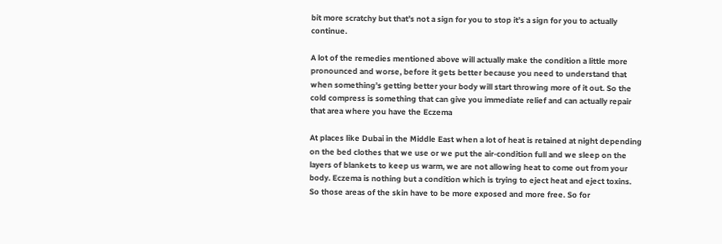bit more scratchy but that’s not a sign for you to stop it’s a sign for you to actually continue.

A lot of the remedies mentioned above will actually make the condition a little more pronounced and worse, before it gets better because you need to understand that when something’s getting better your body will start throwing more of it out. So the cold compress is something that can give you immediate relief and can actually repair that area where you have the Eczema

At places like Dubai in the Middle East when a lot of heat is retained at night depending on the bed clothes that we use or we put the air-condition full and we sleep on the layers of blankets to keep us warm, we are not allowing heat to come out from your body. Eczema is nothing but a condition which is trying to eject heat and eject toxins. So those areas of the skin have to be more exposed and more free. So for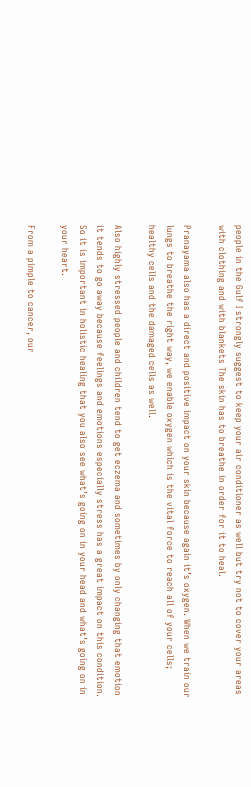people in the Gulf I strongly suggest to keep your air conditioner as well but try not to cover your areas with clothing and with blankets The skin has to breathe in order for it to heal.

Pranayama also has a direct and positive impact on your skin because again it’s oxygen. When we train our lungs to breathe the right way, we enable oxygen which is the vital force to reach all of your cells; healthy cells and the damaged cells as well.

Also highly stressed people and children tend to get eczema and sometimes by only changing that emotion it tends to go away because feelings and emotions especially stress has a great impact on this condition. So it is important in holistic healing that you also see what’s going on in your head and what’s going on in your heart.

From a pimple to cancer, our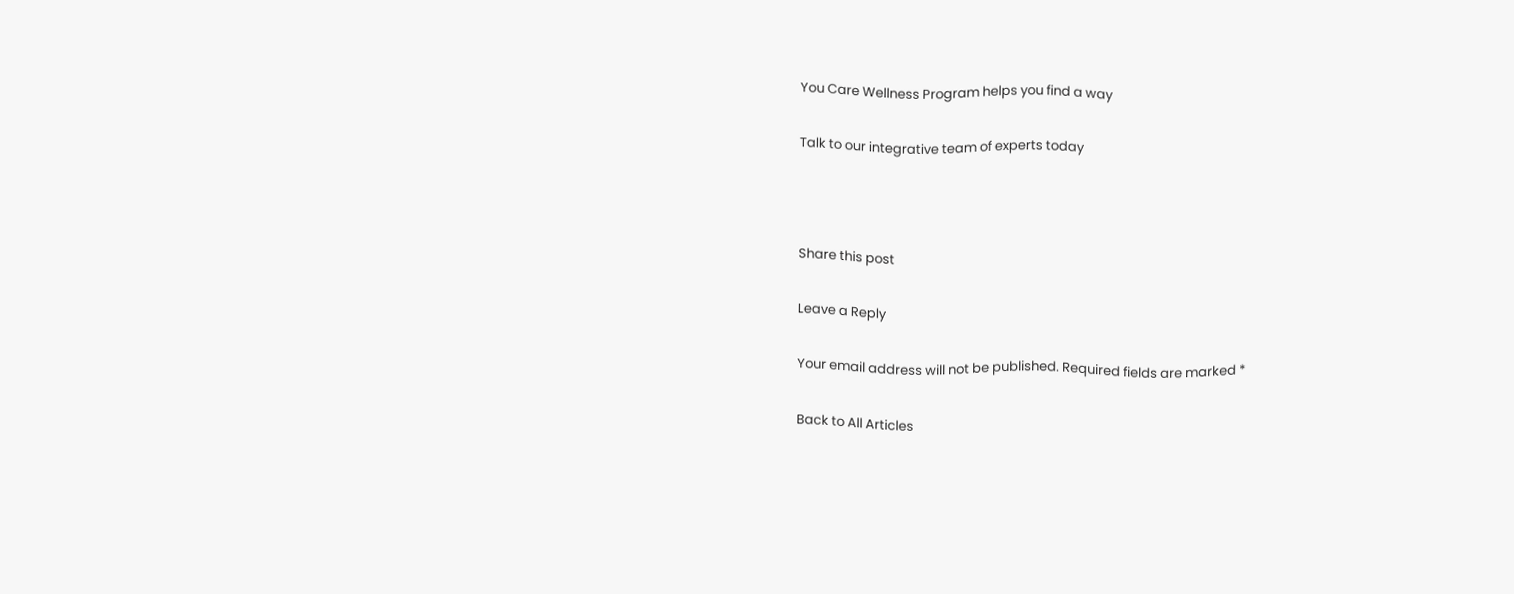You Care Wellness Program helps you find a way

Talk to our integrative team of experts today



Share this post

Leave a Reply

Your email address will not be published. Required fields are marked *

Back to All Articles